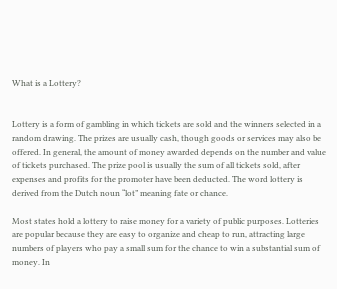What is a Lottery?


Lottery is a form of gambling in which tickets are sold and the winners selected in a random drawing. The prizes are usually cash, though goods or services may also be offered. In general, the amount of money awarded depends on the number and value of tickets purchased. The prize pool is usually the sum of all tickets sold, after expenses and profits for the promoter have been deducted. The word lottery is derived from the Dutch noun “lot” meaning fate or chance.

Most states hold a lottery to raise money for a variety of public purposes. Lotteries are popular because they are easy to organize and cheap to run, attracting large numbers of players who pay a small sum for the chance to win a substantial sum of money. In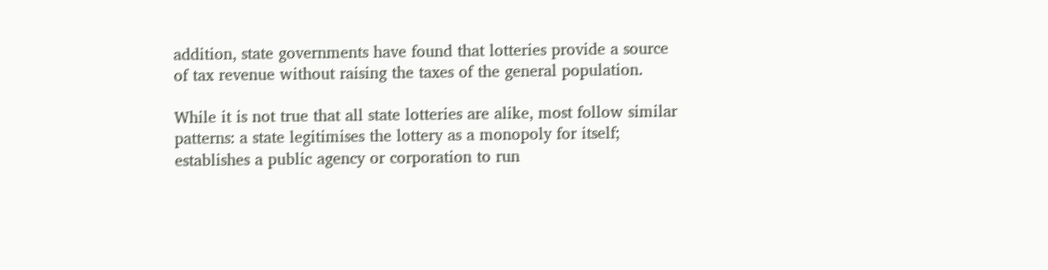addition, state governments have found that lotteries provide a source of tax revenue without raising the taxes of the general population.

While it is not true that all state lotteries are alike, most follow similar patterns: a state legitimises the lottery as a monopoly for itself; establishes a public agency or corporation to run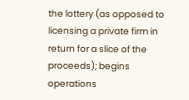the lottery (as opposed to licensing a private firm in return for a slice of the proceeds); begins operations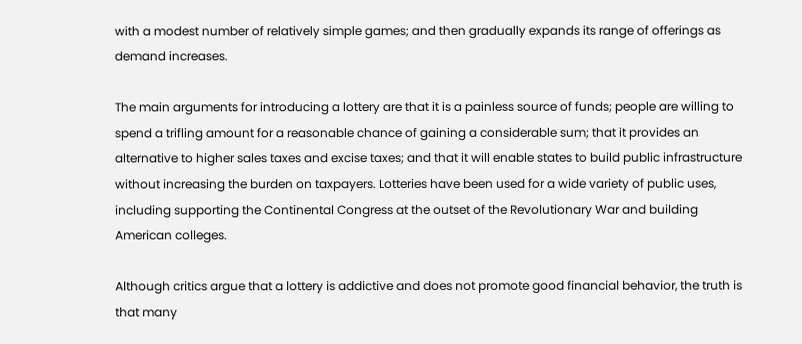with a modest number of relatively simple games; and then gradually expands its range of offerings as demand increases.

The main arguments for introducing a lottery are that it is a painless source of funds; people are willing to spend a trifling amount for a reasonable chance of gaining a considerable sum; that it provides an alternative to higher sales taxes and excise taxes; and that it will enable states to build public infrastructure without increasing the burden on taxpayers. Lotteries have been used for a wide variety of public uses, including supporting the Continental Congress at the outset of the Revolutionary War and building American colleges.

Although critics argue that a lottery is addictive and does not promote good financial behavior, the truth is that many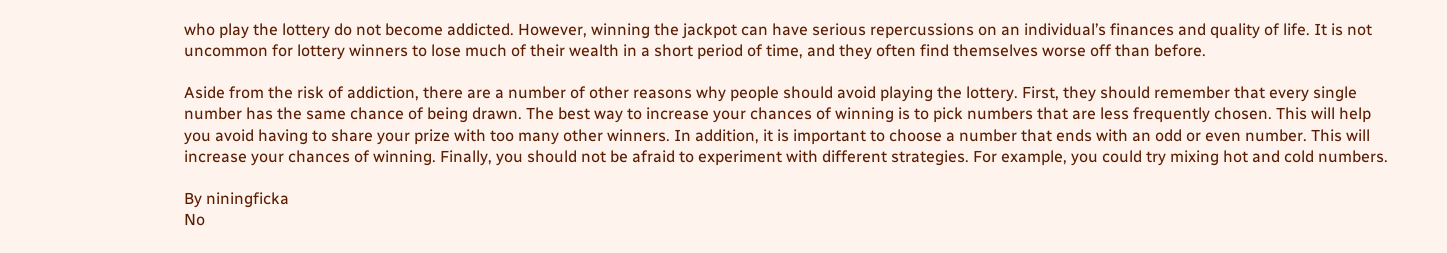who play the lottery do not become addicted. However, winning the jackpot can have serious repercussions on an individual’s finances and quality of life. It is not uncommon for lottery winners to lose much of their wealth in a short period of time, and they often find themselves worse off than before.

Aside from the risk of addiction, there are a number of other reasons why people should avoid playing the lottery. First, they should remember that every single number has the same chance of being drawn. The best way to increase your chances of winning is to pick numbers that are less frequently chosen. This will help you avoid having to share your prize with too many other winners. In addition, it is important to choose a number that ends with an odd or even number. This will increase your chances of winning. Finally, you should not be afraid to experiment with different strategies. For example, you could try mixing hot and cold numbers.

By niningficka
No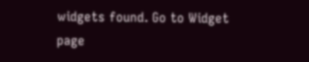widgets found. Go to Widget page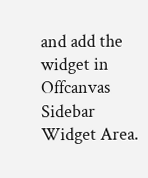and add the widget in Offcanvas Sidebar Widget Area.